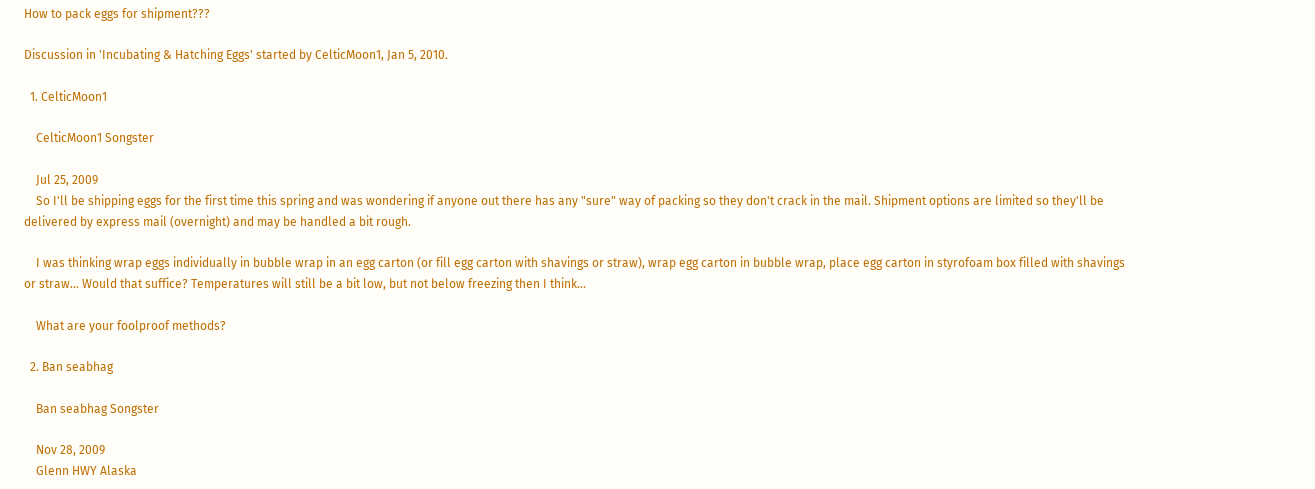How to pack eggs for shipment???

Discussion in 'Incubating & Hatching Eggs' started by CelticMoon1, Jan 5, 2010.

  1. CelticMoon1

    CelticMoon1 Songster

    Jul 25, 2009
    So I'll be shipping eggs for the first time this spring and was wondering if anyone out there has any "sure" way of packing so they don't crack in the mail. Shipment options are limited so they'll be delivered by express mail (overnight) and may be handled a bit rough.

    I was thinking wrap eggs individually in bubble wrap in an egg carton (or fill egg carton with shavings or straw), wrap egg carton in bubble wrap, place egg carton in styrofoam box filled with shavings or straw... Would that suffice? Temperatures will still be a bit low, but not below freezing then I think...

    What are your foolproof methods?

  2. Ban seabhag

    Ban seabhag Songster

    Nov 28, 2009
    Glenn HWY Alaska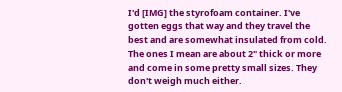I'd [IMG] the styrofoam container. I've gotten eggs that way and they travel the best and are somewhat insulated from cold. The ones I mean are about 2" thick or more and come in some pretty small sizes. They don't weigh much either.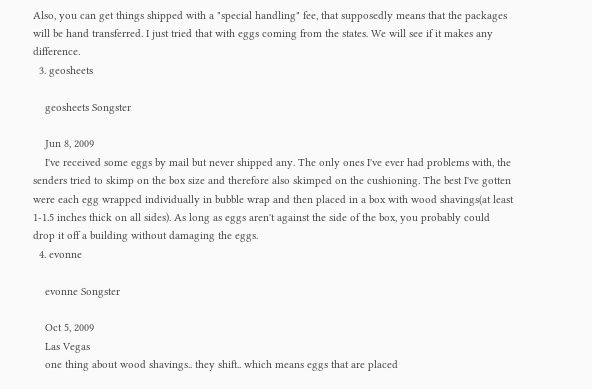Also, you can get things shipped with a "special handling" fee, that supposedly means that the packages will be hand transferred. I just tried that with eggs coming from the states. We will see if it makes any difference.
  3. geosheets

    geosheets Songster

    Jun 8, 2009
    I've received some eggs by mail but never shipped any. The only ones I've ever had problems with, the senders tried to skimp on the box size and therefore also skimped on the cushioning. The best I've gotten were each egg wrapped individually in bubble wrap and then placed in a box with wood shavings(at least 1-1.5 inches thick on all sides). As long as eggs aren't against the side of the box, you probably could drop it off a building without damaging the eggs.
  4. evonne

    evonne Songster

    Oct 5, 2009
    Las Vegas
    one thing about wood shavings.. they shift.. which means eggs that are placed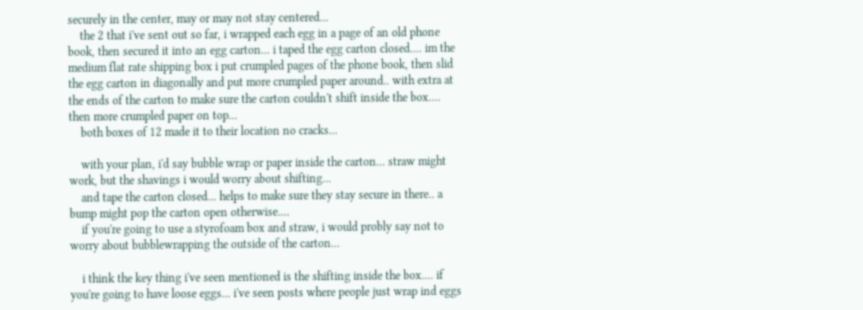securely in the center, may or may not stay centered...
    the 2 that i've sent out so far, i wrapped each egg in a page of an old phone book, then secured it into an egg carton... i taped the egg carton closed.... im the medium flat rate shipping box i put crumpled pages of the phone book, then slid the egg carton in diagonally and put more crumpled paper around.. with extra at the ends of the carton to make sure the carton couldn't shift inside the box.... then more crumpled paper on top...
    both boxes of 12 made it to their location no cracks...

    with your plan, i'd say bubble wrap or paper inside the carton... straw might work, but the shavings i would worry about shifting...
    and tape the carton closed... helps to make sure they stay secure in there.. a bump might pop the carton open otherwise....
    if you're going to use a styrofoam box and straw, i would probly say not to worry about bubblewrapping the outside of the carton...

    i think the key thing i've seen mentioned is the shifting inside the box.... if you're going to have loose eggs... i've seen posts where people just wrap ind eggs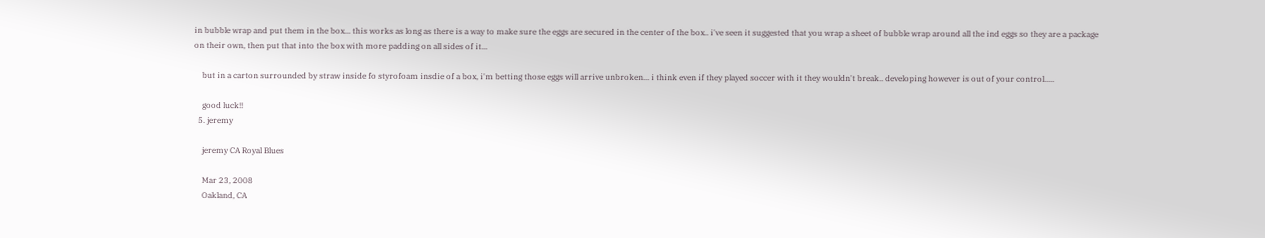in bubble wrap and put them in the box... this works as long as there is a way to make sure the eggs are secured in the center of the box.. i've seen it suggested that you wrap a sheet of bubble wrap around all the ind eggs so they are a package on their own, then put that into the box with more padding on all sides of it...

    but in a carton surrounded by straw inside fo styrofoam insdie of a box, i'm betting those eggs will arrive unbroken... i think even if they played soccer with it they wouldn't break.. developing however is out of your control.....

    good luck!!
  5. jeremy

    jeremy CA Royal Blues

    Mar 23, 2008
    Oakland, CA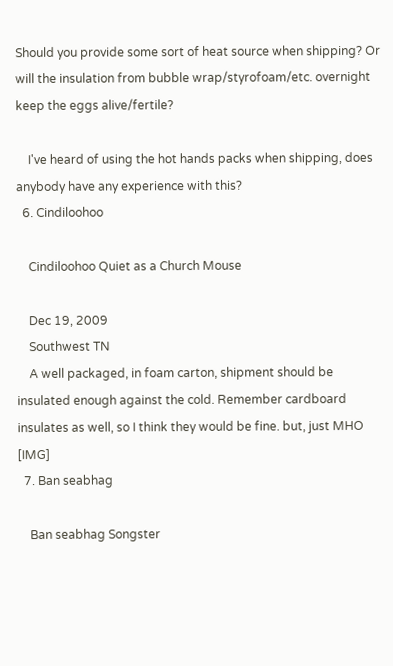Should you provide some sort of heat source when shipping? Or will the insulation from bubble wrap/styrofoam/etc. overnight keep the eggs alive/fertile?

    I've heard of using the hot hands packs when shipping, does anybody have any experience with this?
  6. Cindiloohoo

    Cindiloohoo Quiet as a Church Mouse

    Dec 19, 2009
    Southwest TN
    A well packaged, in foam carton, shipment should be insulated enough against the cold. Remember cardboard insulates as well, so I think they would be fine. but, just MHO [IMG]
  7. Ban seabhag

    Ban seabhag Songster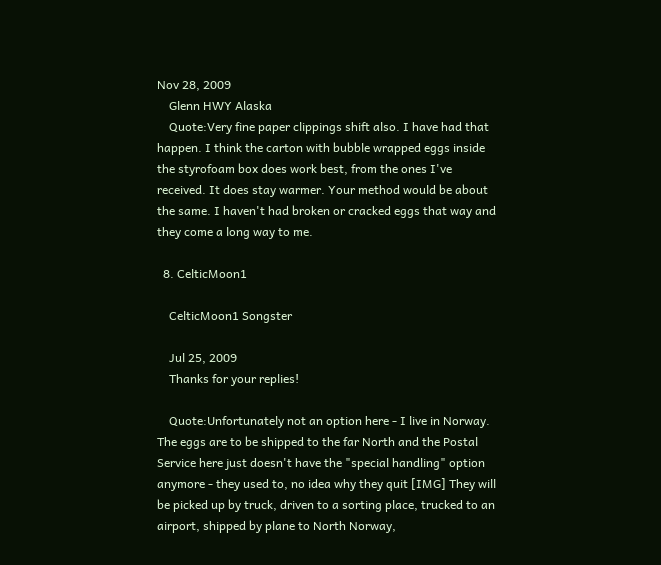Nov 28, 2009
    Glenn HWY Alaska
    Quote:Very fine paper clippings shift also. I have had that happen. I think the carton with bubble wrapped eggs inside the styrofoam box does work best, from the ones I've received. It does stay warmer. Your method would be about the same. I haven't had broken or cracked eggs that way and they come a long way to me.

  8. CelticMoon1

    CelticMoon1 Songster

    Jul 25, 2009
    Thanks for your replies!

    Quote:Unfortunately not an option here - I live in Norway. The eggs are to be shipped to the far North and the Postal Service here just doesn't have the "special handling" option anymore - they used to, no idea why they quit [IMG] They will be picked up by truck, driven to a sorting place, trucked to an airport, shipped by plane to North Norway,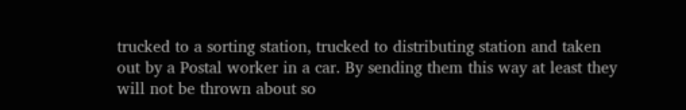trucked to a sorting station, trucked to distributing station and taken out by a Postal worker in a car. By sending them this way at least they will not be thrown about so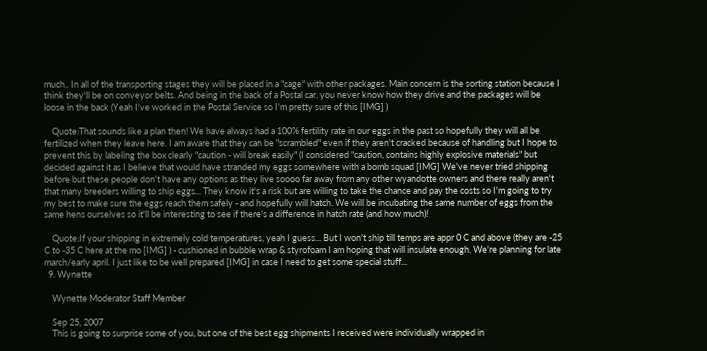much.. In all of the transporting stages they will be placed in a "cage" with other packages. Main concern is the sorting station because I think they'll be on conveyor belts. And being in the back of a Postal car, you never know how they drive and the packages will be loose in the back (Yeah I've worked in the Postal Service so I'm pretty sure of this [IMG] )

    Quote:That sounds like a plan then! We have always had a 100% fertility rate in our eggs in the past so hopefully they will all be fertilized when they leave here. I am aware that they can be "scrambled" even if they aren't cracked because of handling but I hope to prevent this by labeling the box clearly "caution - will break easily" (I considered "caution, contains highly explosive materials" but decided against it as I believe that would have stranded my eggs somewhere with a bomb squad [IMG] We've never tried shipping before but these people don't have any options as they live soooo far away from any other wyandotte owners and there really aren't that many breeders willing to ship eggs... They know it's a risk but are willing to take the chance and pay the costs so I'm going to try my best to make sure the eggs reach them safely - and hopefully will hatch. We will be incubating the same number of eggs from the same hens ourselves so it'll be interesting to see if there's a difference in hatch rate (and how much)!

    Quote:If your shipping in extremely cold temperatures, yeah I guess... But I won't ship till temps are appr 0 C and above (they are -25 C to -35 C here at the mo [IMG] ) - cushioned in bubble wrap & styrofoam I am hoping that will insulate enough. We're planning for late march/early april. I just like to be well prepared [IMG] in case I need to get some special stuff...
  9. Wynette

    Wynette Moderator Staff Member

    Sep 25, 2007
    This is going to surprise some of you, but one of the best egg shipments I received were individually wrapped in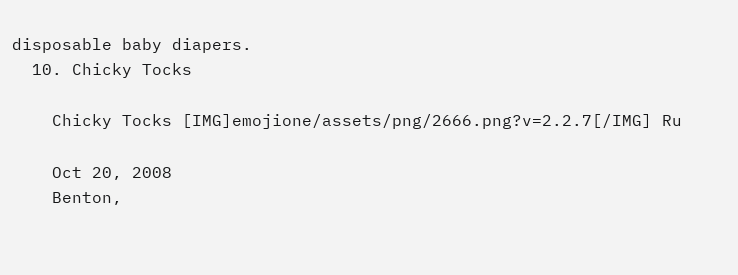disposable baby diapers.
  10. Chicky Tocks

    Chicky Tocks [IMG]emojione/assets/png/2666.png?v=2.2.7[/IMG] Ru

    Oct 20, 2008
    Benton,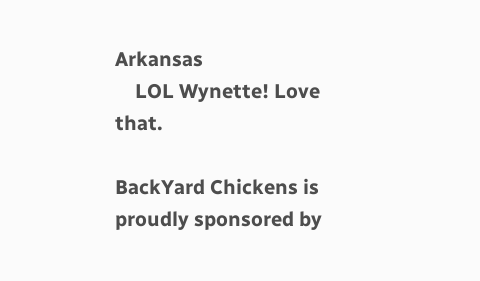Arkansas
    LOL Wynette! Love that.

BackYard Chickens is proudly sponsored by